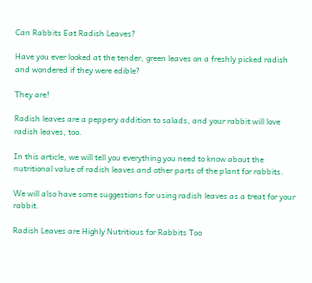Can Rabbits Eat Radish Leaves?

Have you ever looked at the tender, green leaves on a freshly picked radish and wondered if they were edible?

They are!

Radish leaves are a peppery addition to salads, and your rabbit will love radish leaves, too.

In this article, we will tell you everything you need to know about the nutritional value of radish leaves and other parts of the plant for rabbits.

We will also have some suggestions for using radish leaves as a treat for your rabbit.

Radish Leaves are Highly Nutritious for Rabbits Too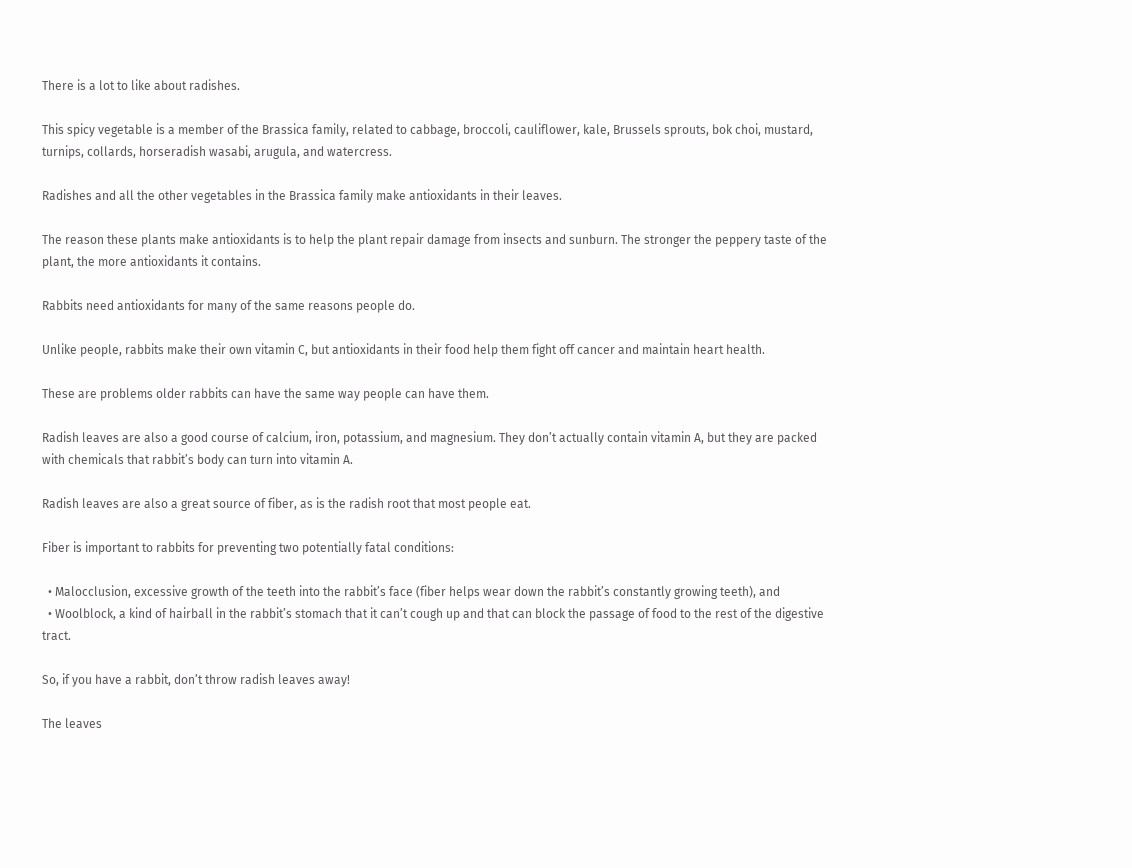There is a lot to like about radishes.

This spicy vegetable is a member of the Brassica family, related to cabbage, broccoli, cauliflower, kale, Brussels sprouts, bok choi, mustard, turnips, collards, horseradish wasabi, arugula, and watercress.

Radishes and all the other vegetables in the Brassica family make antioxidants in their leaves.

The reason these plants make antioxidants is to help the plant repair damage from insects and sunburn. The stronger the peppery taste of the plant, the more antioxidants it contains.

Rabbits need antioxidants for many of the same reasons people do.

Unlike people, rabbits make their own vitamin C, but antioxidants in their food help them fight off cancer and maintain heart health.

These are problems older rabbits can have the same way people can have them.

Radish leaves are also a good course of calcium, iron, potassium, and magnesium. They don’t actually contain vitamin A, but they are packed with chemicals that rabbit’s body can turn into vitamin A.

Radish leaves are also a great source of fiber, as is the radish root that most people eat.

Fiber is important to rabbits for preventing two potentially fatal conditions:

  • Malocclusion, excessive growth of the teeth into the rabbit’s face (fiber helps wear down the rabbit’s constantly growing teeth), and
  • Woolblock, a kind of hairball in the rabbit’s stomach that it can’t cough up and that can block the passage of food to the rest of the digestive tract.

So, if you have a rabbit, don’t throw radish leaves away!

The leaves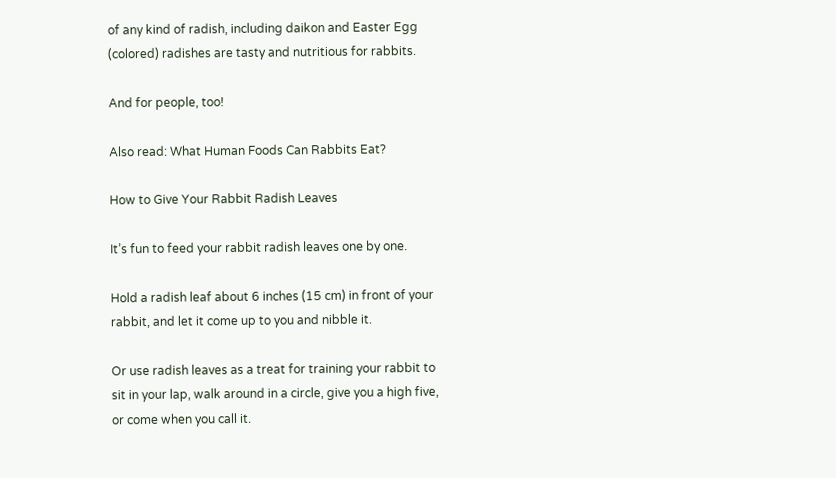of any kind of radish, including daikon and Easter Egg (colored) radishes are tasty and nutritious for rabbits.

And for people, too!

Also read: What Human Foods Can Rabbits Eat?

How to Give Your Rabbit Radish Leaves

It’s fun to feed your rabbit radish leaves one by one.

Hold a radish leaf about 6 inches (15 cm) in front of your rabbit, and let it come up to you and nibble it.

Or use radish leaves as a treat for training your rabbit to sit in your lap, walk around in a circle, give you a high five, or come when you call it.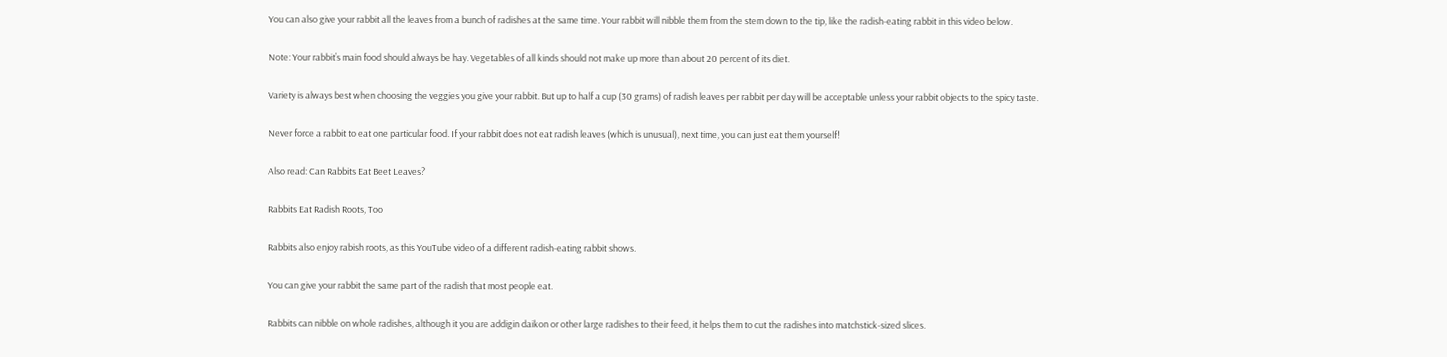You can also give your rabbit all the leaves from a bunch of radishes at the same time. Your rabbit will nibble them from the stem down to the tip, like the radish-eating rabbit in this video below.

Note: Your rabbit’s main food should always be hay. Vegetables of all kinds should not make up more than about 20 percent of its diet.

Variety is always best when choosing the veggies you give your rabbit. But up to half a cup (30 grams) of radish leaves per rabbit per day will be acceptable unless your rabbit objects to the spicy taste.

Never force a rabbit to eat one particular food. If your rabbit does not eat radish leaves (which is unusual), next time, you can just eat them yourself!

Also read: Can Rabbits Eat Beet Leaves?

Rabbits Eat Radish Roots, Too

Rabbits also enjoy rabish roots, as this YouTube video of a different radish-eating rabbit shows.

You can give your rabbit the same part of the radish that most people eat.

Rabbits can nibble on whole radishes, although it you are addigin daikon or other large radishes to their feed, it helps them to cut the radishes into matchstick-sized slices.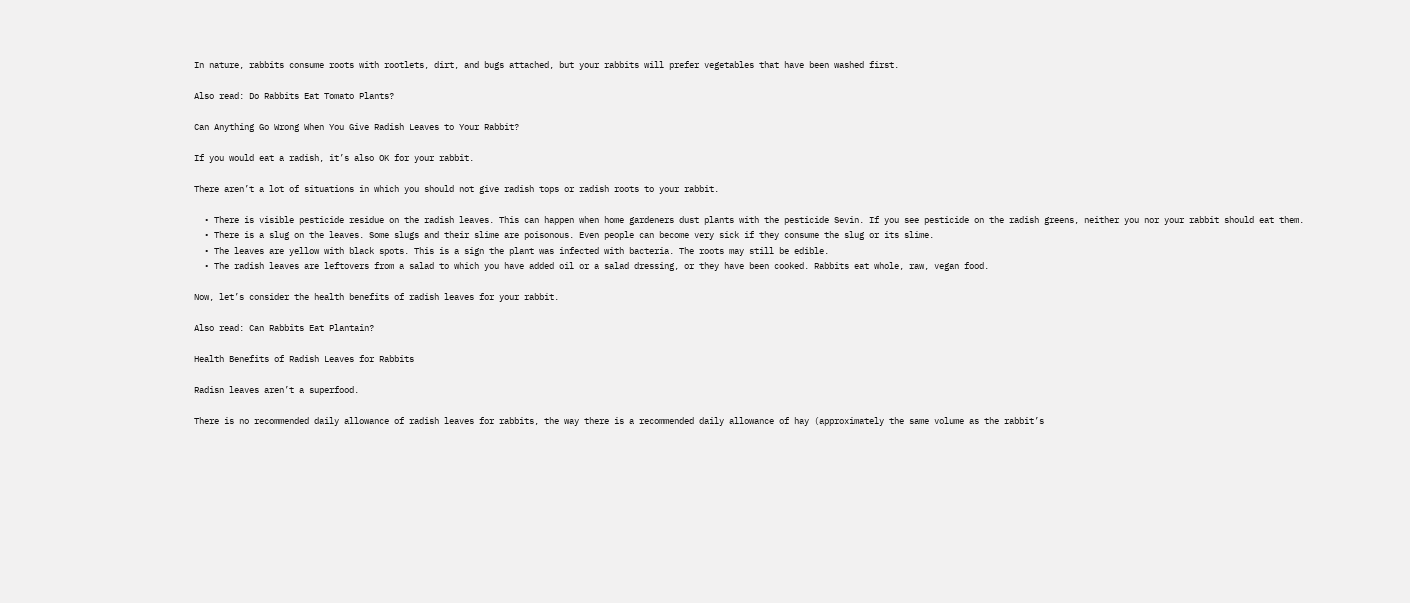In nature, rabbits consume roots with rootlets, dirt, and bugs attached, but your rabbits will prefer vegetables that have been washed first.

Also read: Do Rabbits Eat Tomato Plants?

Can Anything Go Wrong When You Give Radish Leaves to Your Rabbit?

If you would eat a radish, it’s also OK for your rabbit.

There aren’t a lot of situations in which you should not give radish tops or radish roots to your rabbit.

  • There is visible pesticide residue on the radish leaves. This can happen when home gardeners dust plants with the pesticide Sevin. If you see pesticide on the radish greens, neither you nor your rabbit should eat them.
  • There is a slug on the leaves. Some slugs and their slime are poisonous. Even people can become very sick if they consume the slug or its slime.
  • The leaves are yellow with black spots. This is a sign the plant was infected with bacteria. The roots may still be edible.
  • The radish leaves are leftovers from a salad to which you have added oil or a salad dressing, or they have been cooked. Rabbits eat whole, raw, vegan food.

Now, let’s consider the health benefits of radish leaves for your rabbit.

Also read: Can Rabbits Eat Plantain?

Health Benefits of Radish Leaves for Rabbits

Radisn leaves aren’t a superfood.

There is no recommended daily allowance of radish leaves for rabbits, the way there is a recommended daily allowance of hay (approximately the same volume as the rabbit’s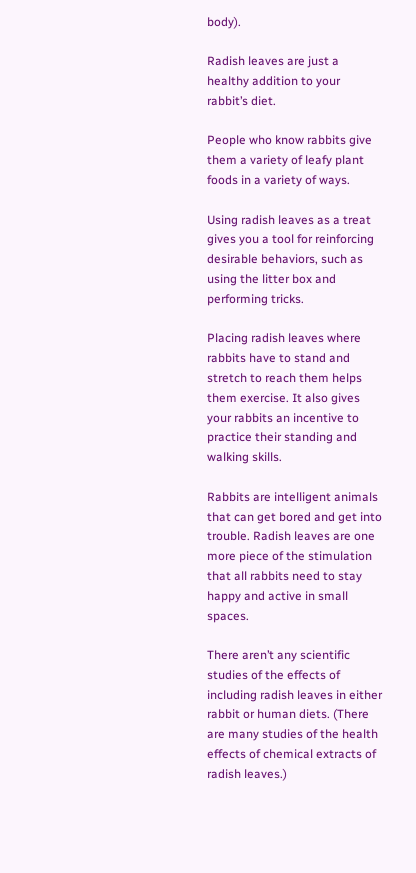body).

Radish leaves are just a healthy addition to your rabbit’s diet.

People who know rabbits give them a variety of leafy plant foods in a variety of ways.

Using radish leaves as a treat gives you a tool for reinforcing desirable behaviors, such as using the litter box and performing tricks.

Placing radish leaves where rabbits have to stand and stretch to reach them helps them exercise. It also gives your rabbits an incentive to practice their standing and walking skills.

Rabbits are intelligent animals that can get bored and get into trouble. Radish leaves are one more piece of the stimulation that all rabbits need to stay happy and active in small spaces.

There aren’t any scientific studies of the effects of including radish leaves in either rabbit or human diets. (There are many studies of the health effects of chemical extracts of radish leaves.)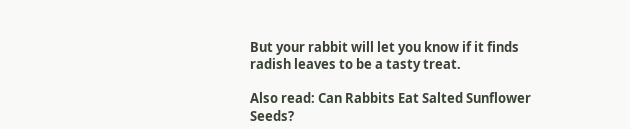But your rabbit will let you know if it finds radish leaves to be a tasty treat.

Also read: Can Rabbits Eat Salted Sunflower Seeds?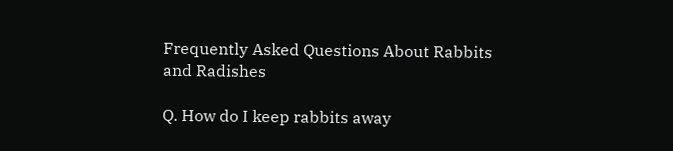Frequently Asked Questions About Rabbits and Radishes

Q. How do I keep rabbits away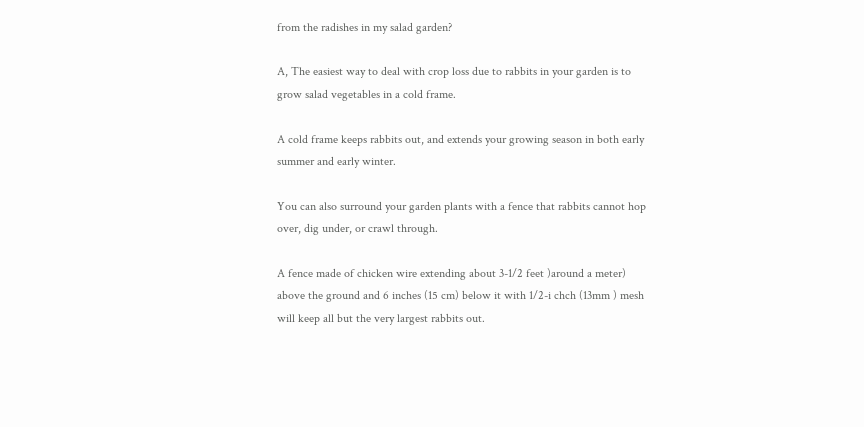from the radishes in my salad garden?

A, The easiest way to deal with crop loss due to rabbits in your garden is to grow salad vegetables in a cold frame.

A cold frame keeps rabbits out, and extends your growing season in both early summer and early winter.

You can also surround your garden plants with a fence that rabbits cannot hop over, dig under, or crawl through.

A fence made of chicken wire extending about 3-1/2 feet )around a meter) above the ground and 6 inches (15 cm) below it with 1/2-i chch (13mm ) mesh will keep all but the very largest rabbits out.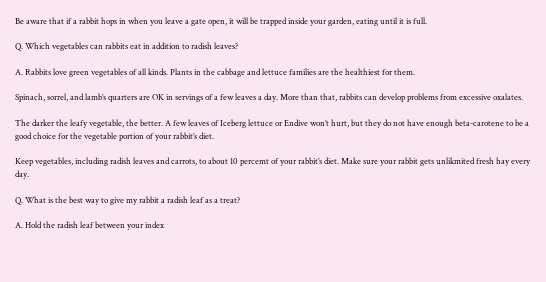Be aware that if a rabbit hops in when you leave a gate open, it will be trapped inside your garden, eating until it is full.

Q. Which vegetables can rabbits eat in addition to radish leaves?

A. Rabbits love green vegetables of all kinds. Plants in the cabbage and lettuce families are the healthiest for them.

Spinach, sorrel, and lamb’s quarters are OK in servings of a few leaves a day. More than that, rabbits can develop problems from excessive oxalates.

The darker the leafy vegetable, the better. A few leaves of Iceberg lettuce or Endive won’t hurt, but they do not have enough beta-carotene to be a good choice for the vegetable portion of your rabbit’s diet.

Keep vegetables, including radish leaves and carrots, to about 10 percemt of your rabbit’s diet. Make sure your rabbit gets unlikmited fresh hay every day.

Q. What is the best way to give my rabbit a radish leaf as a treat?

A. Hold the radish leaf between your index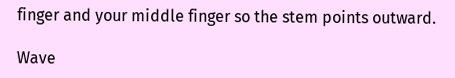finger and your middle finger so the stem points outward.

Wave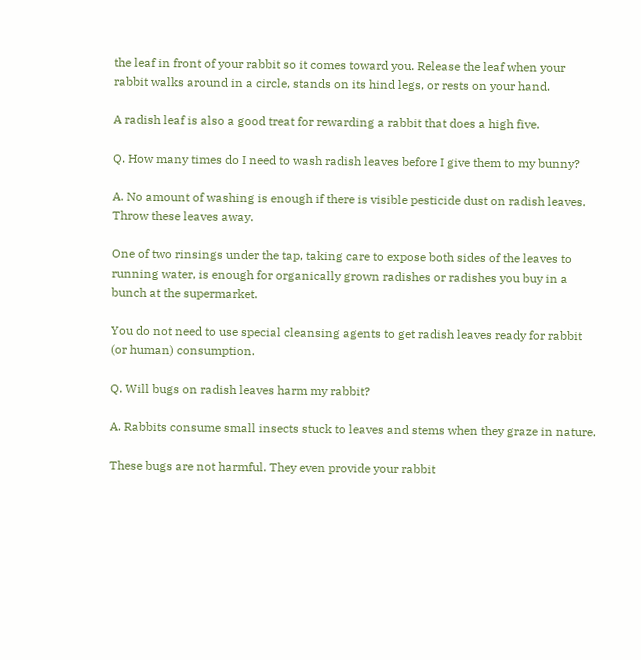the leaf in front of your rabbit so it comes toward you. Release the leaf when your rabbit walks around in a circle, stands on its hind legs, or rests on your hand.

A radish leaf is also a good treat for rewarding a rabbit that does a high five.

Q. How many times do I need to wash radish leaves before I give them to my bunny?

A. No amount of washing is enough if there is visible pesticide dust on radish leaves. Throw these leaves away.

One of two rinsings under the tap, taking care to expose both sides of the leaves to running water, is enough for organically grown radishes or radishes you buy in a bunch at the supermarket.

You do not need to use special cleansing agents to get radish leaves ready for rabbit (or human) consumption.

Q. Will bugs on radish leaves harm my rabbit?

A. Rabbits consume small insects stuck to leaves and stems when they graze in nature.

These bugs are not harmful. They even provide your rabbit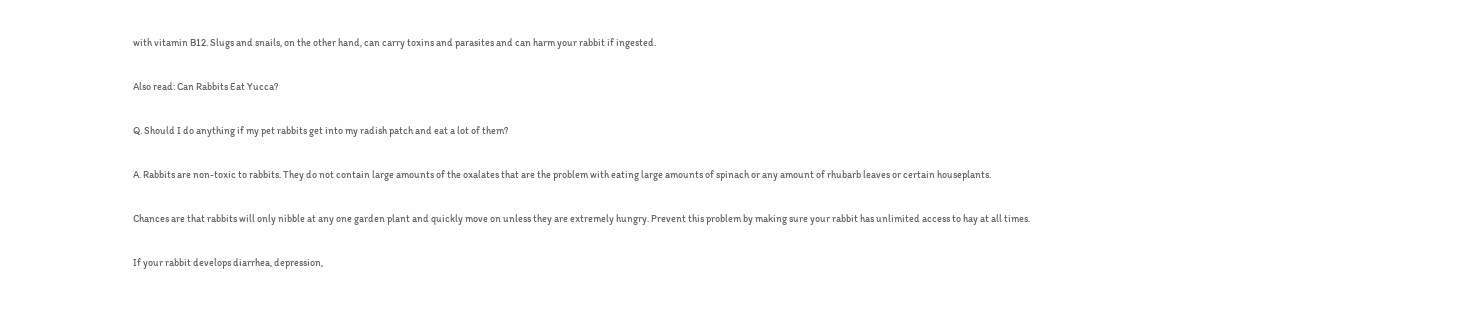with vitamin B12. Slugs and snails, on the other hand, can carry toxins and parasites and can harm your rabbit if ingested.

Also read: Can Rabbits Eat Yucca?

Q. Should I do anything if my pet rabbits get into my radish patch and eat a lot of them?

A. Rabbits are non-toxic to rabbits. They do not contain large amounts of the oxalates that are the problem with eating large amounts of spinach or any amount of rhubarb leaves or certain houseplants.

Chances are that rabbits will only nibble at any one garden plant and quickly move on unless they are extremely hungry. Prevent this problem by making sure your rabbit has unlimited access to hay at all times.

If your rabbit develops diarrhea, depression,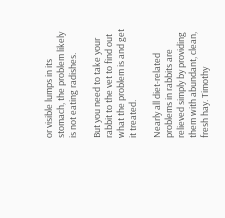or visible lumps in its stomach, the problem likely is not eating radishes.

But you need to take your rabbit to the vet to find out what the problem is and get it treated.

Nearly all diet-related problems in rabbits are relieved simply by providing them with abundant, clean, fresh hay. Timothy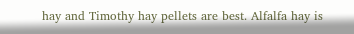hay and Timothy hay pellets are best. Alfalfa hay is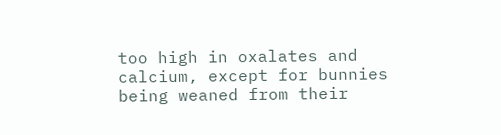too high in oxalates and calcium, except for bunnies being weaned from their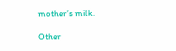mother’s milk.

Other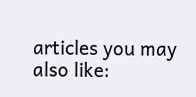articles you may also like: